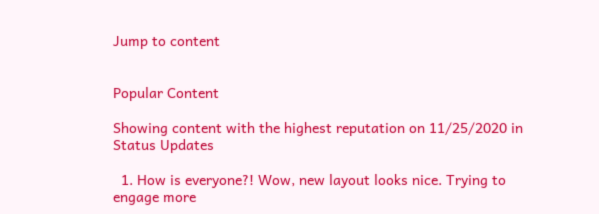Jump to content


Popular Content

Showing content with the highest reputation on 11/25/2020 in Status Updates

  1. How is everyone?! Wow, new layout looks nice. Trying to engage more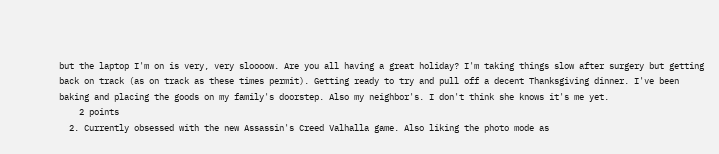but the laptop I'm on is very, very sloooow. Are you all having a great holiday? I'm taking things slow after surgery but getting back on track (as on track as these times permit). Getting ready to try and pull off a decent Thanksgiving dinner. I've been baking and placing the goods on my family's doorstep. Also my neighbor's. I don't think she knows it's me yet.
    2 points
  2. Currently obsessed with the new Assassin's Creed Valhalla game. Also liking the photo mode as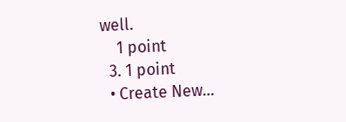well.
    1 point
  3. 1 point
  • Create New...